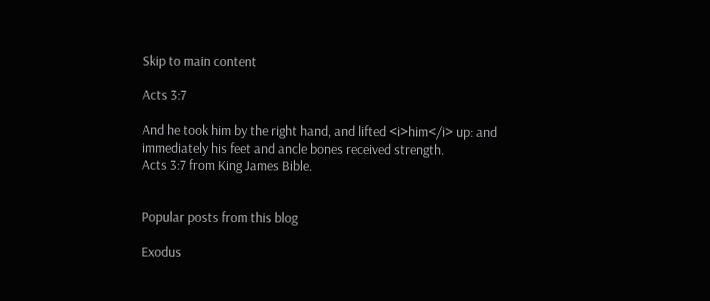Skip to main content

Acts 3:7

And he took him by the right hand, and lifted <i>him</i> up: and immediately his feet and ancle bones received strength.
Acts 3:7 from King James Bible.


Popular posts from this blog

Exodus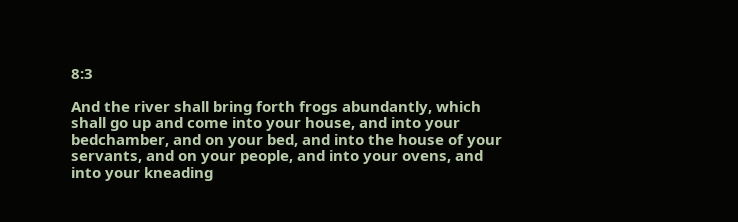8:3

And the river shall bring forth frogs abundantly, which shall go up and come into your house, and into your bedchamber, and on your bed, and into the house of your servants, and on your people, and into your ovens, and into your kneading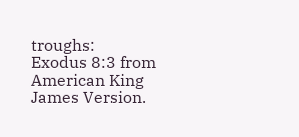troughs:
Exodus 8:3 from American King James Version.